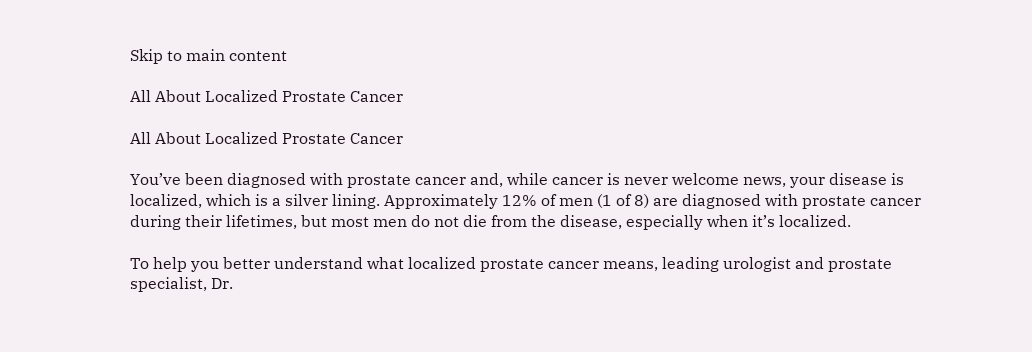Skip to main content

All About Localized Prostate Cancer

All About Localized Prostate Cancer

You’ve been diagnosed with prostate cancer and, while cancer is never welcome news, your disease is localized, which is a silver lining. Approximately 12% of men (1 of 8) are diagnosed with prostate cancer during their lifetimes, but most men do not die from the disease, especially when it’s localized.

To help you better understand what localized prostate cancer means, leading urologist and prostate specialist, Dr.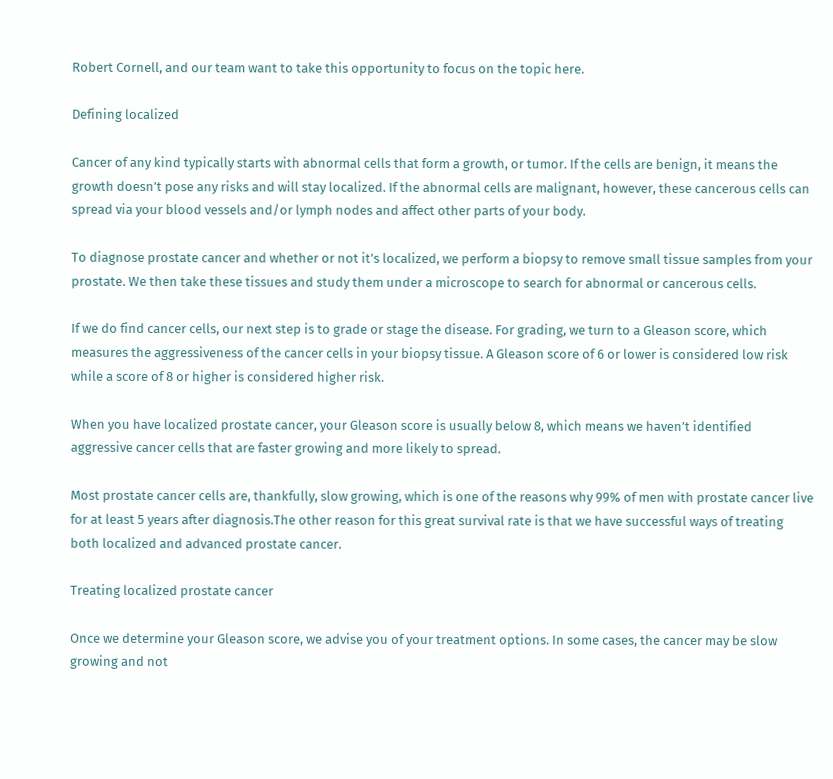Robert Cornell, and our team want to take this opportunity to focus on the topic here.

Defining localized

Cancer of any kind typically starts with abnormal cells that form a growth, or tumor. If the cells are benign, it means the growth doesn’t pose any risks and will stay localized. If the abnormal cells are malignant, however, these cancerous cells can spread via your blood vessels and/or lymph nodes and affect other parts of your body.

To diagnose prostate cancer and whether or not it’s localized, we perform a biopsy to remove small tissue samples from your prostate. We then take these tissues and study them under a microscope to search for abnormal or cancerous cells.

If we do find cancer cells, our next step is to grade or stage the disease. For grading, we turn to a Gleason score, which measures the aggressiveness of the cancer cells in your biopsy tissue. A Gleason score of 6 or lower is considered low risk while a score of 8 or higher is considered higher risk.

When you have localized prostate cancer, your Gleason score is usually below 8, which means we haven’t identified aggressive cancer cells that are faster growing and more likely to spread.

Most prostate cancer cells are, thankfully, slow growing, which is one of the reasons why 99% of men with prostate cancer live for at least 5 years after diagnosis.The other reason for this great survival rate is that we have successful ways of treating both localized and advanced prostate cancer.

Treating localized prostate cancer

Once we determine your Gleason score, we advise you of your treatment options. In some cases, the cancer may be slow growing and not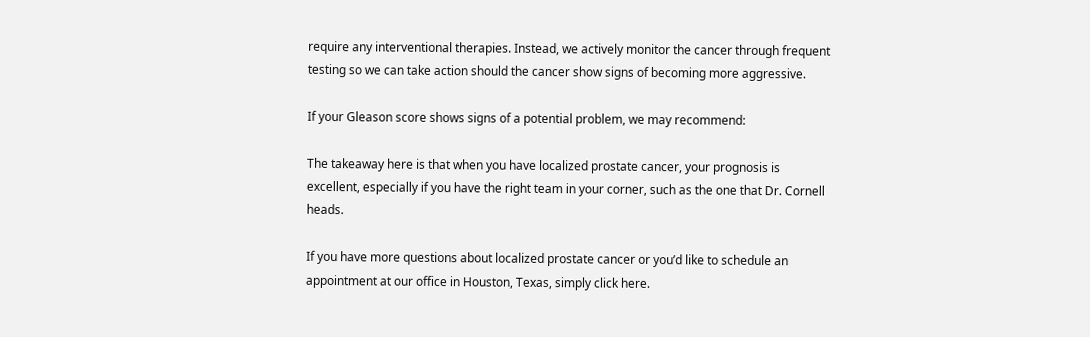require any interventional therapies. Instead, we actively monitor the cancer through frequent testing so we can take action should the cancer show signs of becoming more aggressive.

If your Gleason score shows signs of a potential problem, we may recommend:

The takeaway here is that when you have localized prostate cancer, your prognosis is excellent, especially if you have the right team in your corner, such as the one that Dr. Cornell heads.

If you have more questions about localized prostate cancer or you’d like to schedule an appointment at our office in Houston, Texas, simply click here.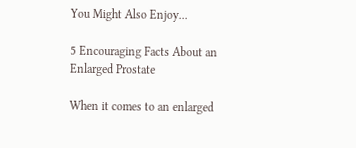You Might Also Enjoy...

5 Encouraging Facts About an Enlarged Prostate

When it comes to an enlarged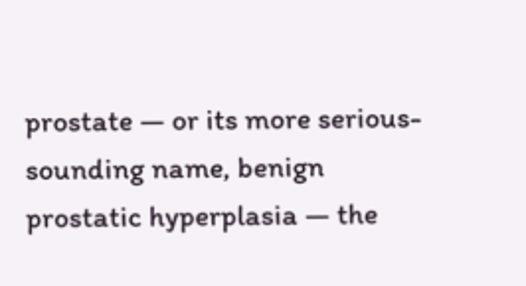prostate — or its more serious-sounding name, benign prostatic hyperplasia — the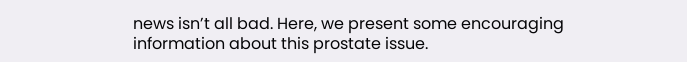news isn’t all bad. Here, we present some encouraging information about this prostate issue.